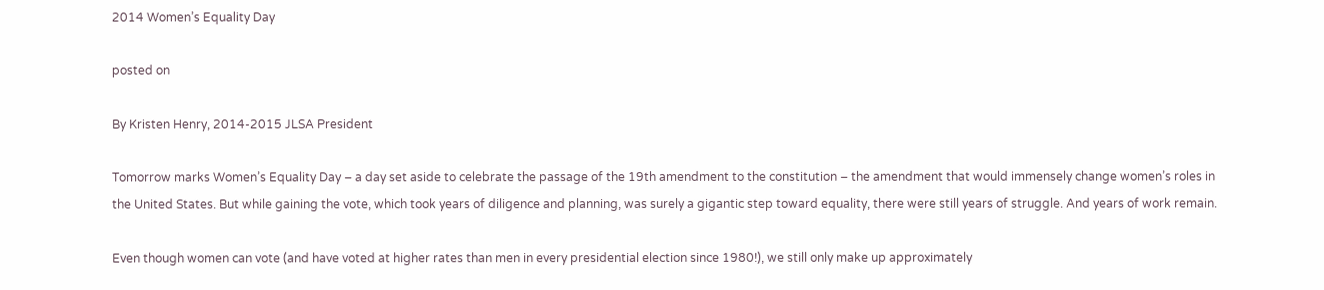2014 Women’s Equality Day

posted on

By Kristen Henry, 2014-2015 JLSA President

Tomorrow marks Women’s Equality Day – a day set aside to celebrate the passage of the 19th amendment to the constitution – the amendment that would immensely change women’s roles in the United States. But while gaining the vote, which took years of diligence and planning, was surely a gigantic step toward equality, there were still years of struggle. And years of work remain.

Even though women can vote (and have voted at higher rates than men in every presidential election since 1980!), we still only make up approximately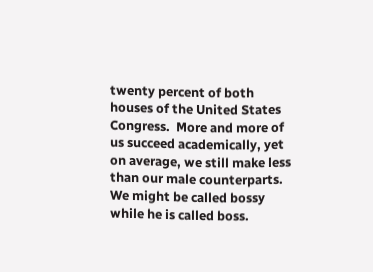twenty percent of both houses of the United States Congress.  More and more of us succeed academically, yet on average, we still make less than our male counterparts. We might be called bossy while he is called boss.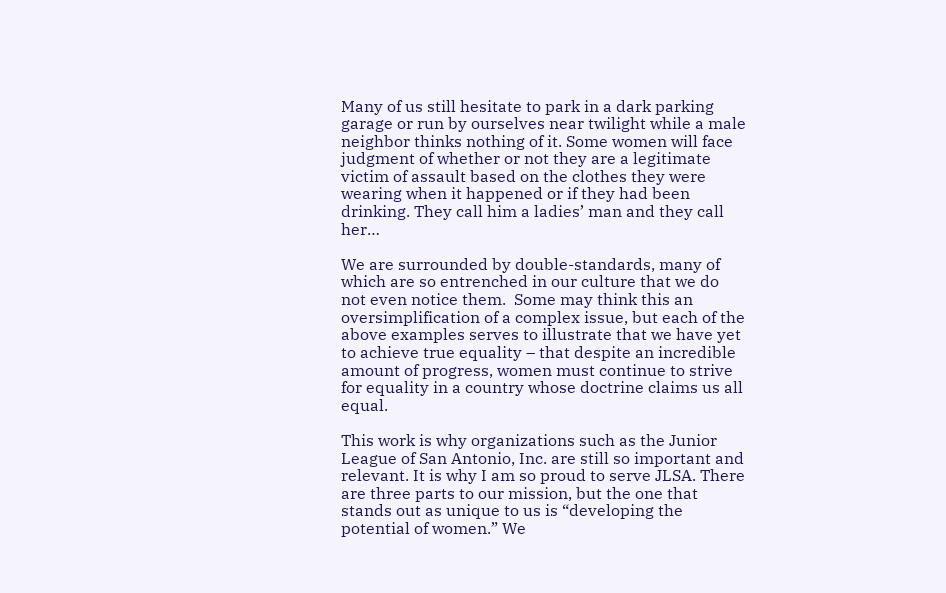Many of us still hesitate to park in a dark parking garage or run by ourselves near twilight while a male neighbor thinks nothing of it. Some women will face judgment of whether or not they are a legitimate victim of assault based on the clothes they were wearing when it happened or if they had been drinking. They call him a ladies’ man and they call her…

We are surrounded by double-standards, many of which are so entrenched in our culture that we do not even notice them.  Some may think this an oversimplification of a complex issue, but each of the above examples serves to illustrate that we have yet to achieve true equality – that despite an incredible amount of progress, women must continue to strive for equality in a country whose doctrine claims us all equal.

This work is why organizations such as the Junior League of San Antonio, Inc. are still so important and relevant. It is why I am so proud to serve JLSA. There are three parts to our mission, but the one that stands out as unique to us is “developing the potential of women.” We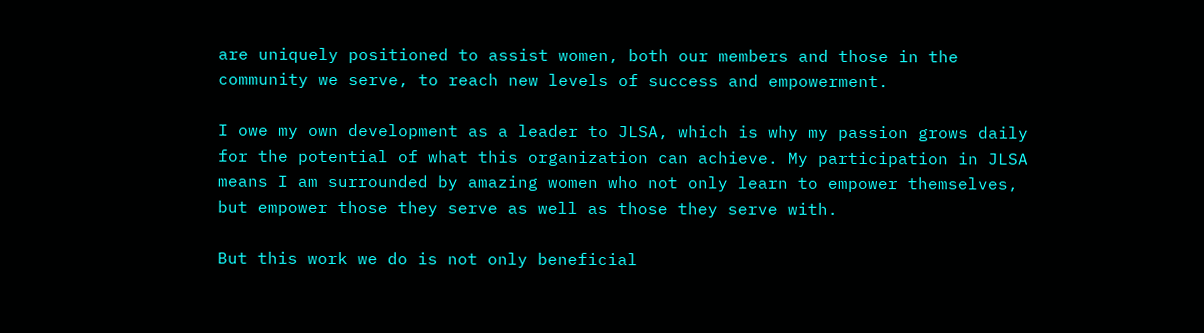are uniquely positioned to assist women, both our members and those in the community we serve, to reach new levels of success and empowerment.

I owe my own development as a leader to JLSA, which is why my passion grows daily for the potential of what this organization can achieve. My participation in JLSA means I am surrounded by amazing women who not only learn to empower themselves, but empower those they serve as well as those they serve with.

But this work we do is not only beneficial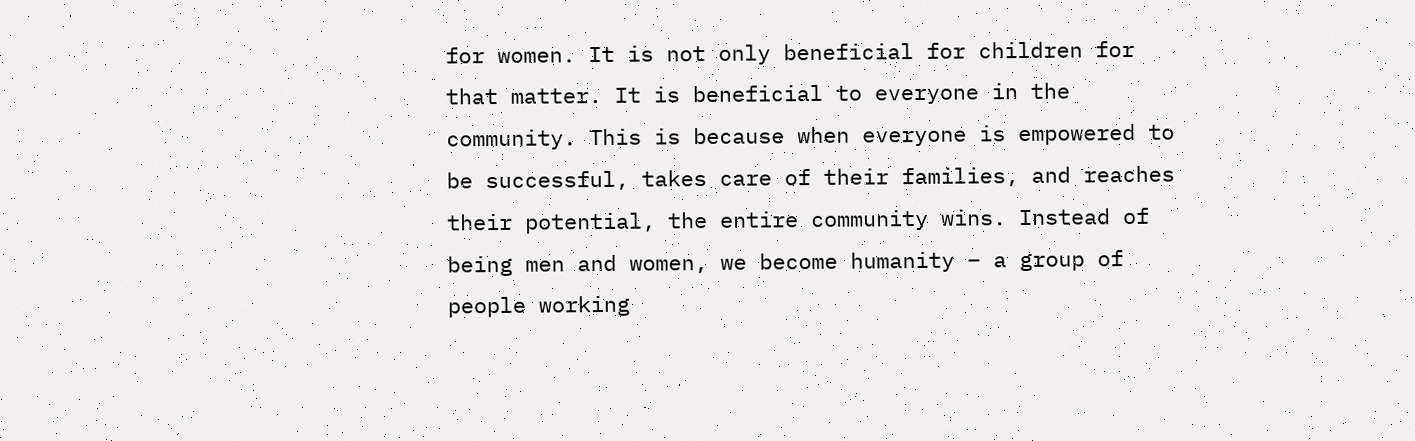for women. It is not only beneficial for children for that matter. It is beneficial to everyone in the community. This is because when everyone is empowered to be successful, takes care of their families, and reaches their potential, the entire community wins. Instead of being men and women, we become humanity – a group of people working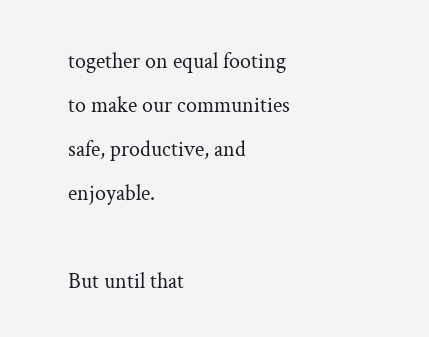together on equal footing to make our communities safe, productive, and enjoyable.

But until that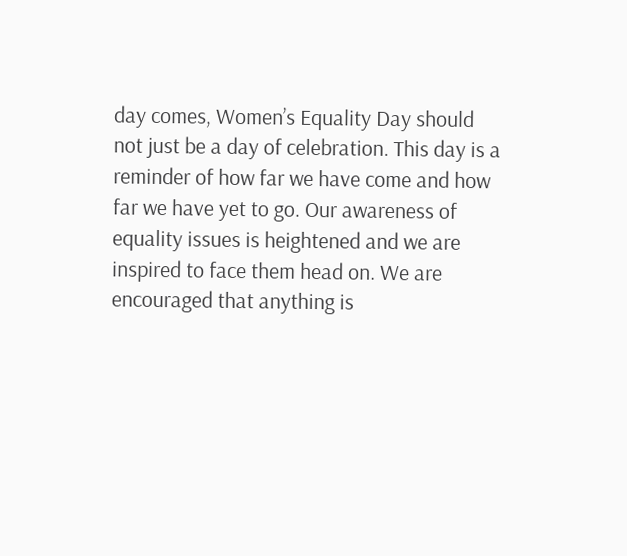day comes, Women’s Equality Day should not just be a day of celebration. This day is a reminder of how far we have come and how far we have yet to go. Our awareness of equality issues is heightened and we are inspired to face them head on. We are encouraged that anything is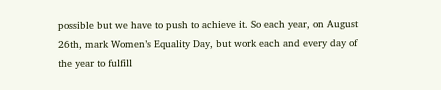possible but we have to push to achieve it. So each year, on August 26th, mark Women’s Equality Day, but work each and every day of the year to fulfill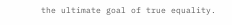the ultimate goal of true equality.